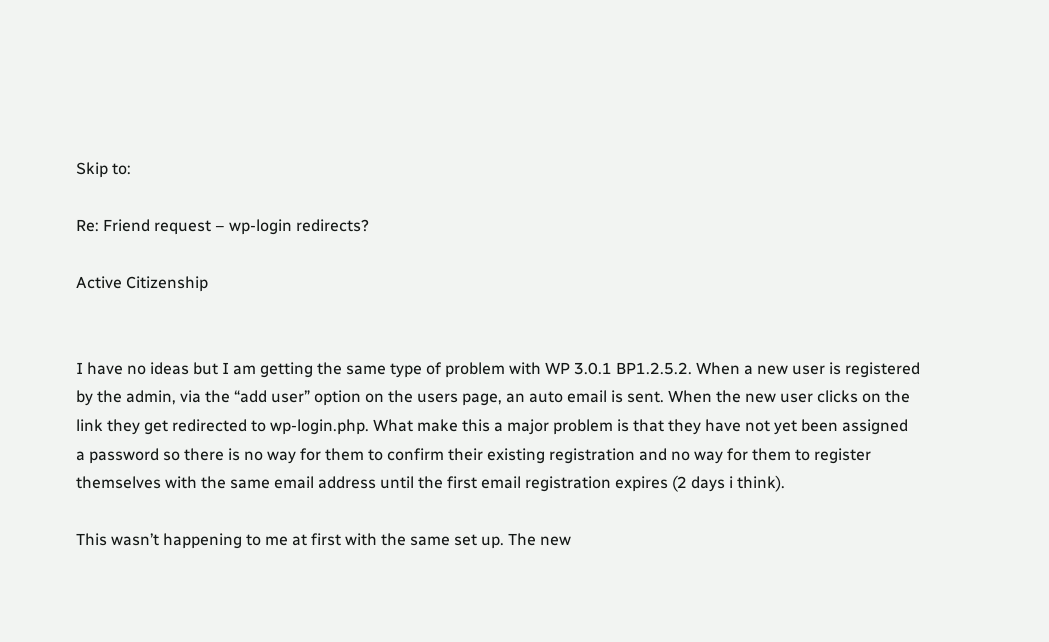Skip to:

Re: Friend request – wp-login redirects?

Active Citizenship


I have no ideas but I am getting the same type of problem with WP 3.0.1 BP1.2.5.2. When a new user is registered by the admin, via the “add user” option on the users page, an auto email is sent. When the new user clicks on the link they get redirected to wp-login.php. What make this a major problem is that they have not yet been assigned a password so there is no way for them to confirm their existing registration and no way for them to register themselves with the same email address until the first email registration expires (2 days i think).

This wasn’t happening to me at first with the same set up. The new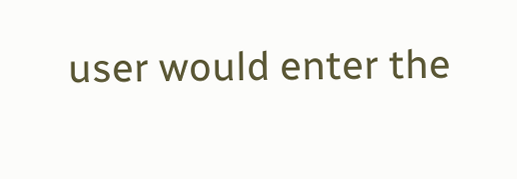user would enter the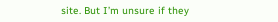site. But I’m unsure if they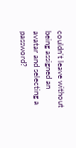couldn’t leave without being assigned an avatar and selecting a password?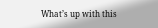What’s up with this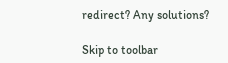redirect? Any solutions?

Skip to toolbar